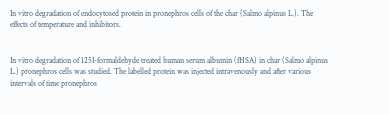In vitro degradation of endocytosed protein in pronephros cells of the char (Salmo alpinus L.). The effects of temperature and inhibitors.


In vitro degradation of 125I-formaldehyde treated human serum albumin (fHSA) in char (Salmo alpinus L.) pronephros cells was studied. The labelled protein was injected intravenously and after various intervals of time pronephros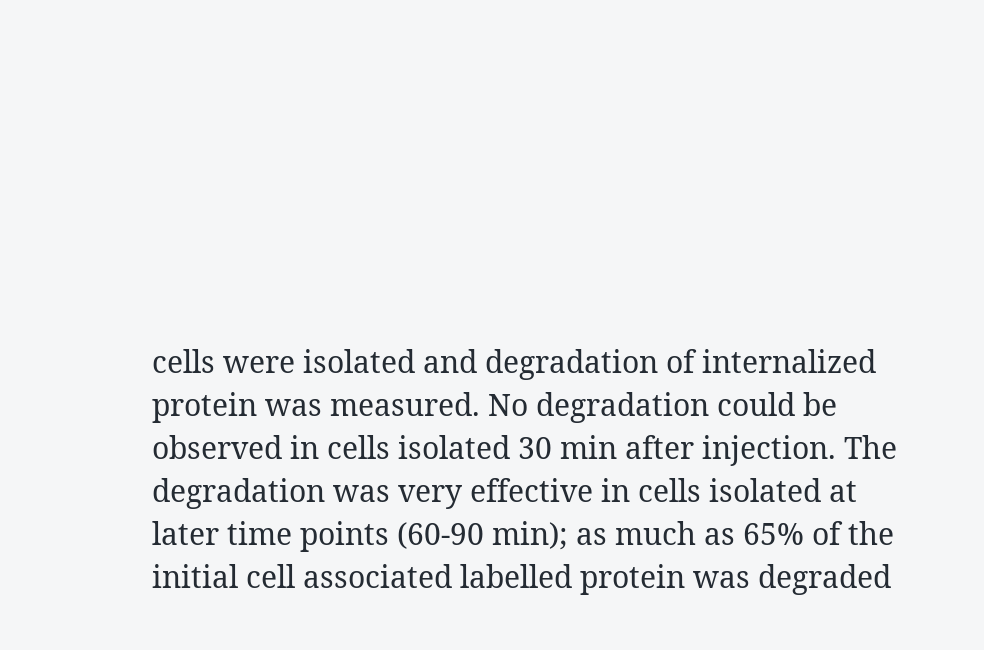cells were isolated and degradation of internalized protein was measured. No degradation could be observed in cells isolated 30 min after injection. The degradation was very effective in cells isolated at later time points (60-90 min); as much as 65% of the initial cell associated labelled protein was degraded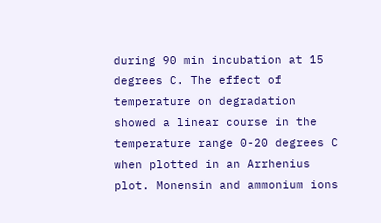during 90 min incubation at 15 degrees C. The effect of temperature on degradation showed a linear course in the temperature range 0-20 degrees C when plotted in an Arrhenius plot. Monensin and ammonium ions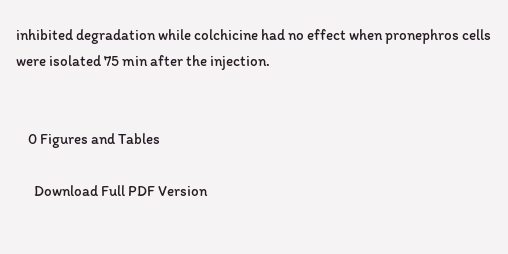inhibited degradation while colchicine had no effect when pronephros cells were isolated 75 min after the injection.


    0 Figures and Tables

      Download Full PDF Version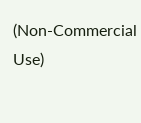(Non-Commercial Use)